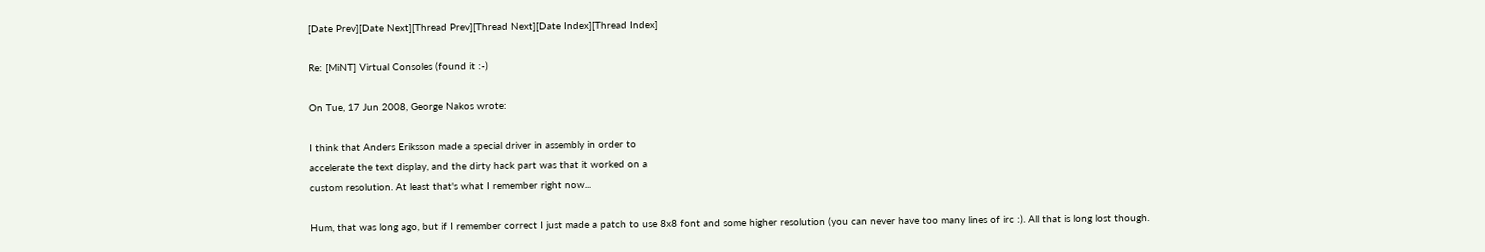[Date Prev][Date Next][Thread Prev][Thread Next][Date Index][Thread Index]

Re: [MiNT] Virtual Consoles (found it :-)

On Tue, 17 Jun 2008, George Nakos wrote:

I think that Anders Eriksson made a special driver in assembly in order to
accelerate the text display, and the dirty hack part was that it worked on a
custom resolution. At least that's what I remember right now...

Hum, that was long ago, but if I remember correct I just made a patch to use 8x8 font and some higher resolution (you can never have too many lines of irc :). All that is long lost though.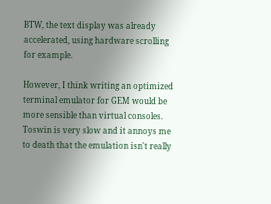BTW, the text display was already accelerated, using hardware scrolling for example.

However, I think writing an optimized terminal emulator for GEM would be more sensible than virtual consoles. Toswin is very slow and it annoys me to death that the emulation isn't really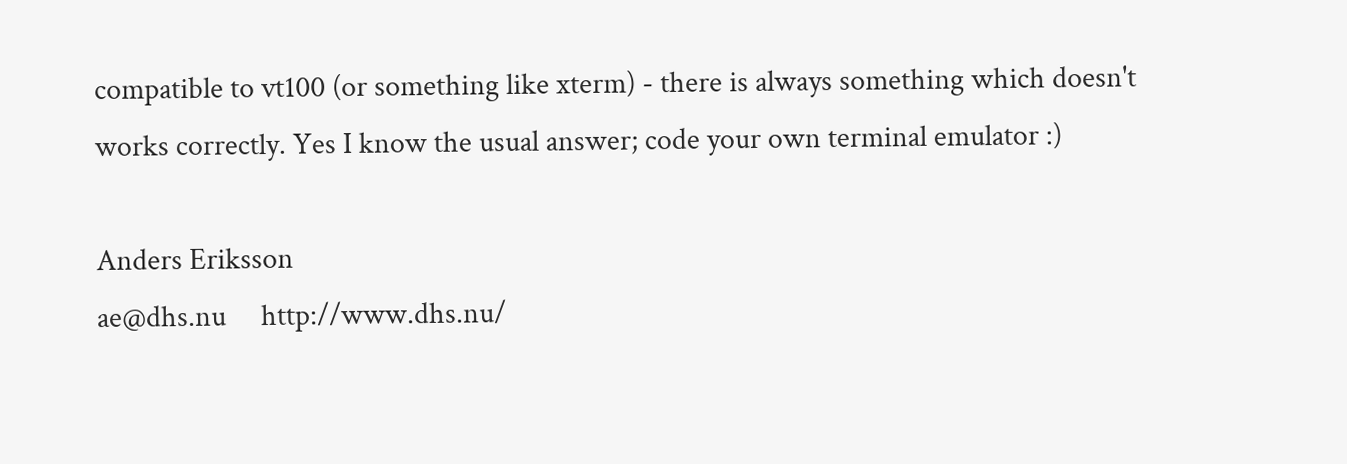compatible to vt100 (or something like xterm) - there is always something which doesn't works correctly. Yes I know the usual answer; code your own terminal emulator :)

Anders Eriksson
ae@dhs.nu     http://www.dhs.nu/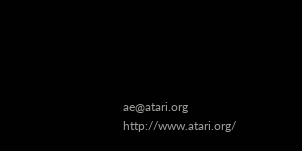ae@atari.org  http://www.atari.org/